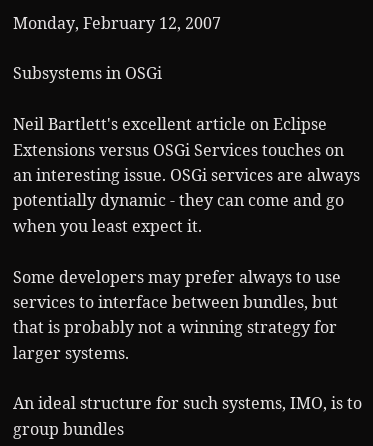Monday, February 12, 2007

Subsystems in OSGi

Neil Bartlett's excellent article on Eclipse Extensions versus OSGi Services touches on an interesting issue. OSGi services are always potentially dynamic - they can come and go when you least expect it.

Some developers may prefer always to use services to interface between bundles, but that is probably not a winning strategy for larger systems.

An ideal structure for such systems, IMO, is to group bundles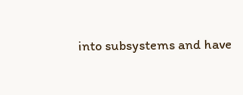into subsystems and have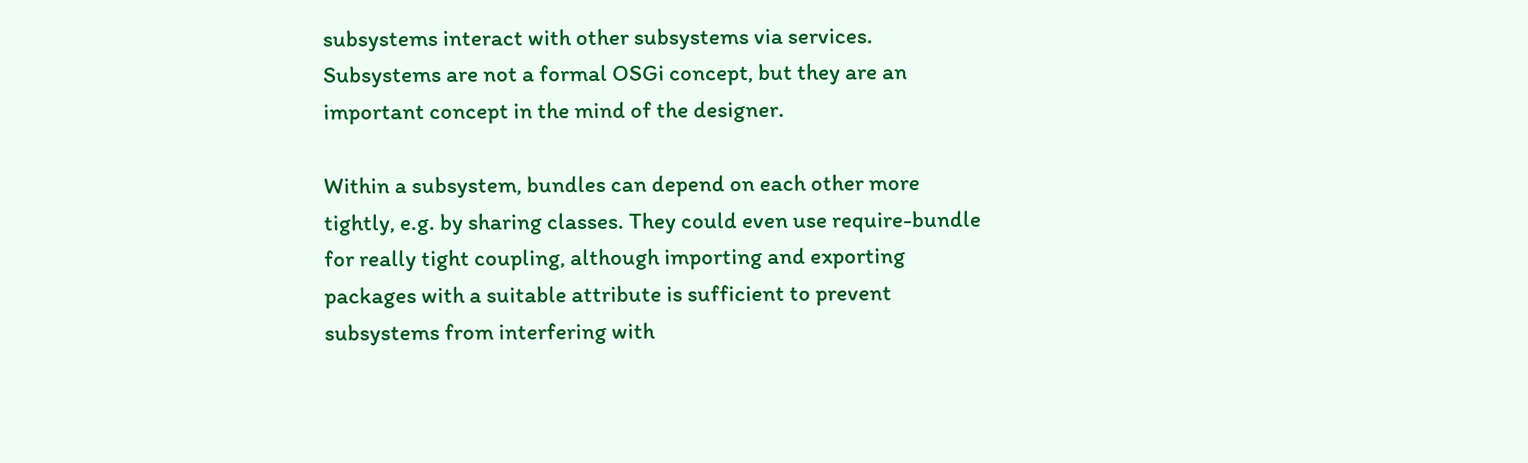subsystems interact with other subsystems via services. Subsystems are not a formal OSGi concept, but they are an important concept in the mind of the designer.

Within a subsystem, bundles can depend on each other more tightly, e.g. by sharing classes. They could even use require-bundle for really tight coupling, although importing and exporting packages with a suitable attribute is sufficient to prevent subsystems from interfering with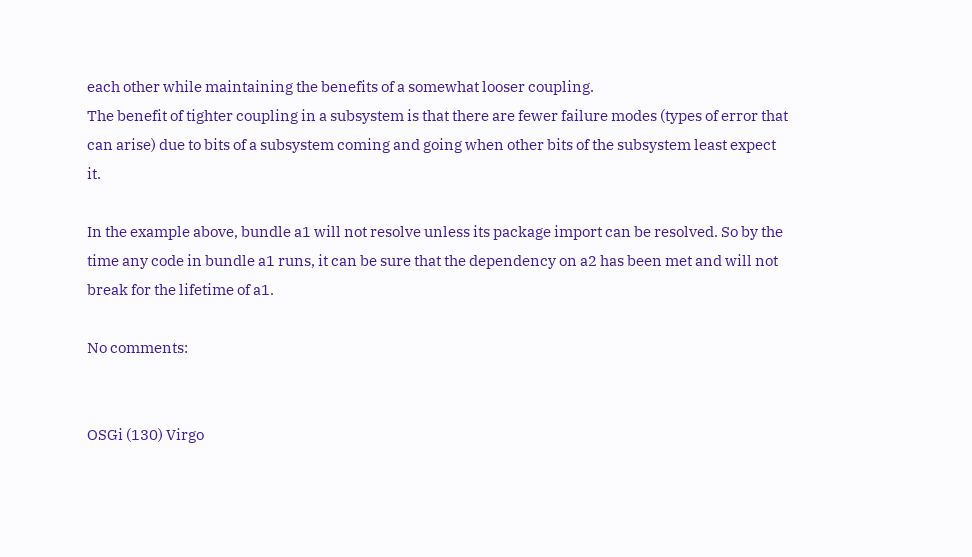each other while maintaining the benefits of a somewhat looser coupling.
The benefit of tighter coupling in a subsystem is that there are fewer failure modes (types of error that can arise) due to bits of a subsystem coming and going when other bits of the subsystem least expect it.

In the example above, bundle a1 will not resolve unless its package import can be resolved. So by the time any code in bundle a1 runs, it can be sure that the dependency on a2 has been met and will not break for the lifetime of a1.

No comments:


OSGi (130) Virgo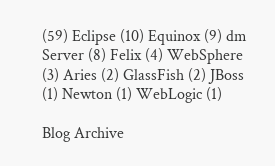(59) Eclipse (10) Equinox (9) dm Server (8) Felix (4) WebSphere (3) Aries (2) GlassFish (2) JBoss (1) Newton (1) WebLogic (1)

Blog Archive